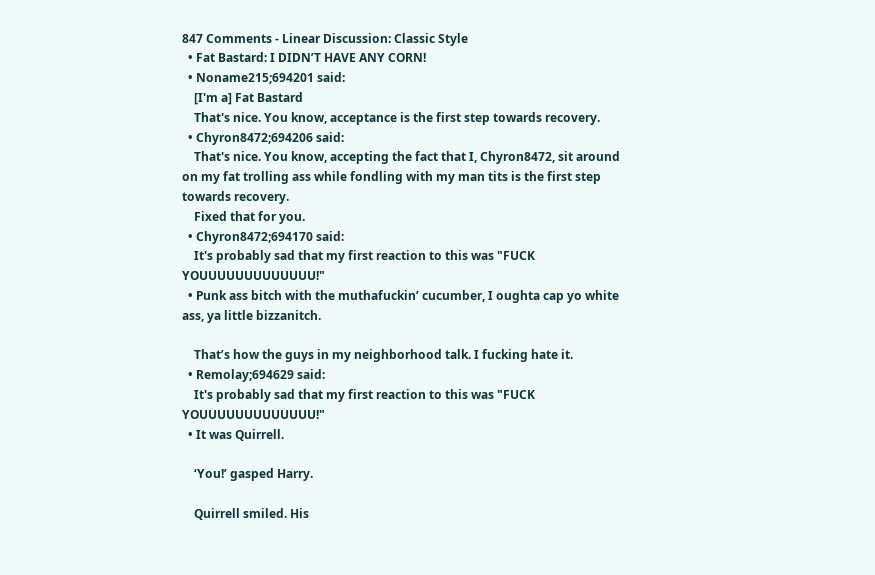847 Comments - Linear Discussion: Classic Style
  • Fat Bastard: I DIDN’T HAVE ANY CORN!
  • Noname215;694201 said:
    [I'm a] Fat Bastard
    That's nice. You know, acceptance is the first step towards recovery.
  • Chyron8472;694206 said:
    That's nice. You know, accepting the fact that I, Chyron8472, sit around on my fat trolling ass while fondling with my man tits is the first step towards recovery.
    Fixed that for you.
  • Chyron8472;694170 said:
    It's probably sad that my first reaction to this was "FUCK YOUUUUUUUUUUUUU!"
  • Punk ass bitch with the muthafuckin’ cucumber, I oughta cap yo white ass, ya little bizzanitch.

    That’s how the guys in my neighborhood talk. I fucking hate it.
  • Remolay;694629 said:
    It's probably sad that my first reaction to this was "FUCK YOUUUUUUUUUUUUU!"
  • It was Quirrell.

    ‘You!’ gasped Harry.

    Quirrell smiled. His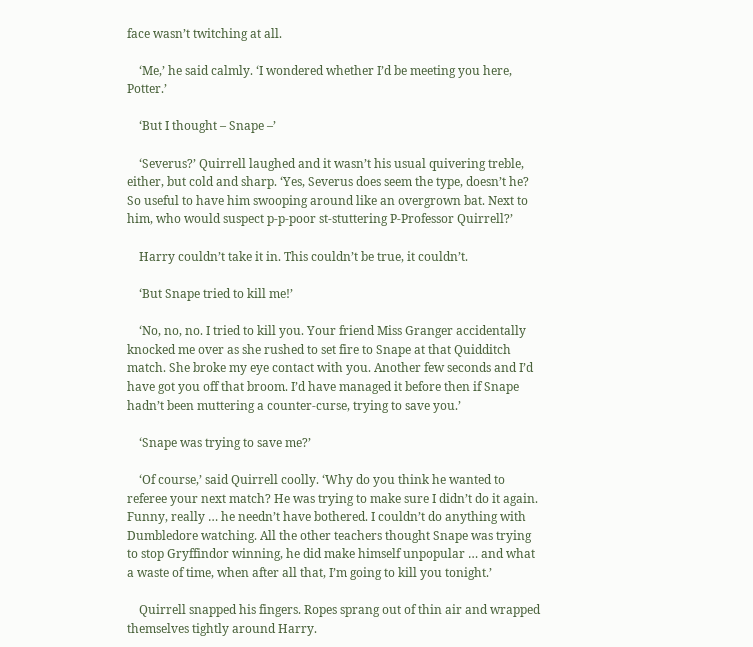face wasn’t twitching at all.

    ‘Me,’ he said calmly. ‘I wondered whether I’d be meeting you here, Potter.’

    ‘But I thought – Snape –’

    ‘Severus?’ Quirrell laughed and it wasn’t his usual quivering treble, either, but cold and sharp. ‘Yes, Severus does seem the type, doesn’t he? So useful to have him swooping around like an overgrown bat. Next to him, who would suspect p-p-poor st-stuttering P-Professor Quirrell?’

    Harry couldn’t take it in. This couldn’t be true, it couldn’t.

    ‘But Snape tried to kill me!’

    ‘No, no, no. I tried to kill you. Your friend Miss Granger accidentally knocked me over as she rushed to set fire to Snape at that Quidditch match. She broke my eye contact with you. Another few seconds and I’d have got you off that broom. I’d have managed it before then if Snape hadn’t been muttering a counter-curse, trying to save you.’

    ‘Snape was trying to save me?’

    ‘Of course,’ said Quirrell coolly. ‘Why do you think he wanted to referee your next match? He was trying to make sure I didn’t do it again. Funny, really … he needn’t have bothered. I couldn’t do anything with Dumbledore watching. All the other teachers thought Snape was trying to stop Gryffindor winning, he did make himself unpopular … and what a waste of time, when after all that, I’m going to kill you tonight.’

    Quirrell snapped his fingers. Ropes sprang out of thin air and wrapped themselves tightly around Harry.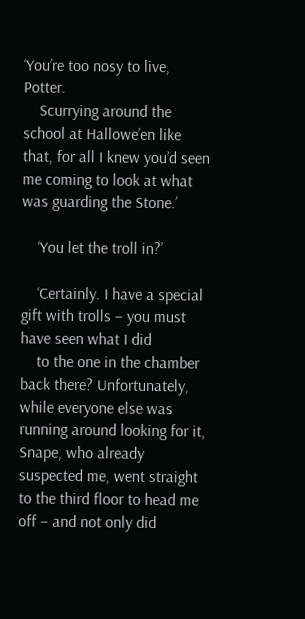‘You’re too nosy to live, Potter.
    Scurrying around the school at Hallowe’en like that, for all I knew you’d seen me coming to look at what was guarding the Stone.’

    ‘You let the troll in?’

    ‘Certainly. I have a special gift with trolls – you must have seen what I did
    to the one in the chamber back there? Unfortunately, while everyone else was running around looking for it, Snape, who already suspected me, went straight to the third floor to head me off – and not only did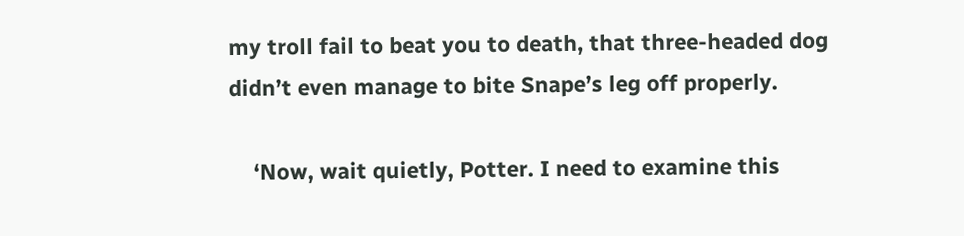my troll fail to beat you to death, that three-headed dog didn’t even manage to bite Snape’s leg off properly.

    ‘Now, wait quietly, Potter. I need to examine this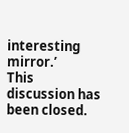interesting mirror.’
This discussion has been closed.